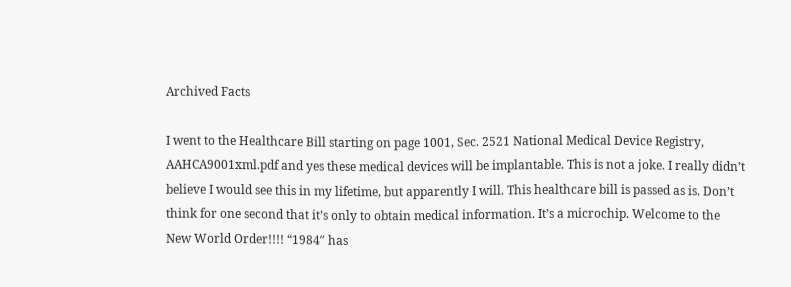Archived Facts

I went to the Healthcare Bill starting on page 1001, Sec. 2521 National Medical Device Registry, AAHCA9001xml.pdf and yes these medical devices will be implantable. This is not a joke. I really didn’t believe I would see this in my lifetime, but apparently I will. This healthcare bill is passed as is. Don’t think for one second that it’s only to obtain medical information. It’s a microchip. Welcome to the New World Order!!!! “1984″ has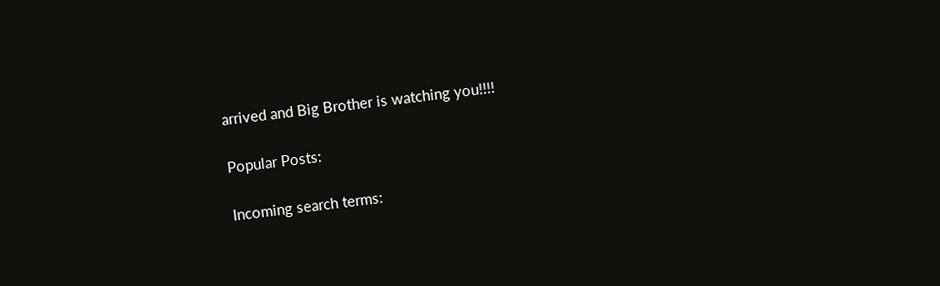arrived and Big Brother is watching you!!!!

Popular Posts:

Incoming search terms: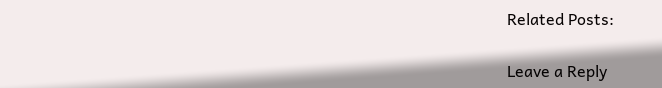Related Posts:

Leave a Reply